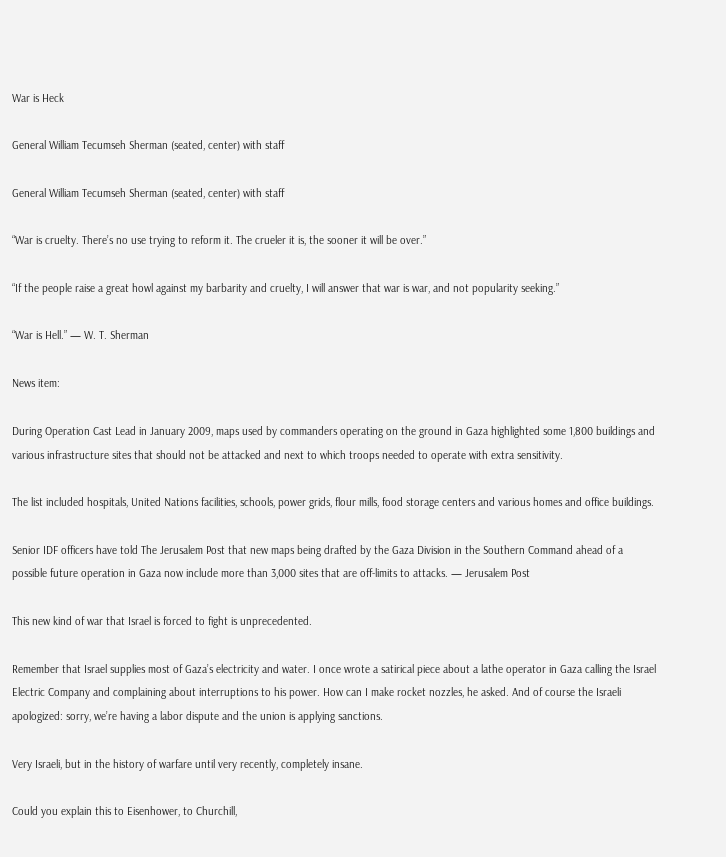War is Heck

General William Tecumseh Sherman (seated, center) with staff

General William Tecumseh Sherman (seated, center) with staff

“War is cruelty. There’s no use trying to reform it. The crueler it is, the sooner it will be over.”

“If the people raise a great howl against my barbarity and cruelty, I will answer that war is war, and not popularity seeking.”

“War is Hell.” — W. T. Sherman

News item:

During Operation Cast Lead in January 2009, maps used by commanders operating on the ground in Gaza highlighted some 1,800 buildings and various infrastructure sites that should not be attacked and next to which troops needed to operate with extra sensitivity.

The list included hospitals, United Nations facilities, schools, power grids, flour mills, food storage centers and various homes and office buildings.

Senior IDF officers have told The Jerusalem Post that new maps being drafted by the Gaza Division in the Southern Command ahead of a possible future operation in Gaza now include more than 3,000 sites that are off-limits to attacks. — Jerusalem Post

This new kind of war that Israel is forced to fight is unprecedented.

Remember that Israel supplies most of Gaza’s electricity and water. I once wrote a satirical piece about a lathe operator in Gaza calling the Israel Electric Company and complaining about interruptions to his power. How can I make rocket nozzles, he asked. And of course the Israeli apologized: sorry, we’re having a labor dispute and the union is applying sanctions.

Very Israeli, but in the history of warfare until very recently, completely insane.

Could you explain this to Eisenhower, to Churchill,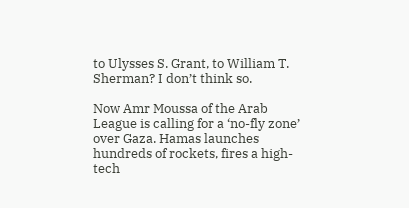to Ulysses S. Grant, to William T. Sherman? I don’t think so.

Now Amr Moussa of the Arab League is calling for a ‘no-fly zone’ over Gaza. Hamas launches hundreds of rockets, fires a high-tech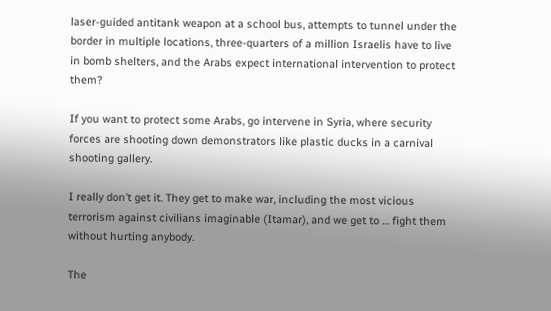laser-guided antitank weapon at a school bus, attempts to tunnel under the border in multiple locations, three-quarters of a million Israelis have to live in bomb shelters, and the Arabs expect international intervention to protect them?

If you want to protect some Arabs, go intervene in Syria, where security forces are shooting down demonstrators like plastic ducks in a carnival shooting gallery.

I really don’t get it. They get to make war, including the most vicious terrorism against civilians imaginable (Itamar), and we get to … fight them without hurting anybody.

The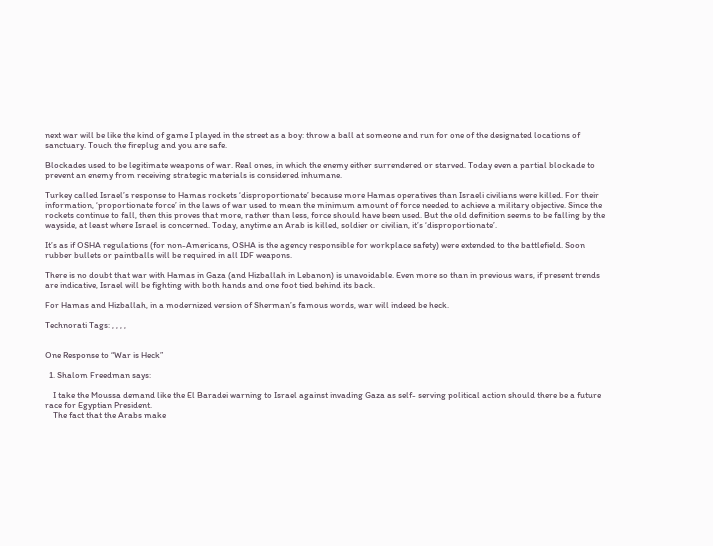next war will be like the kind of game I played in the street as a boy: throw a ball at someone and run for one of the designated locations of sanctuary. Touch the fireplug and you are safe.

Blockades used to be legitimate weapons of war. Real ones, in which the enemy either surrendered or starved. Today even a partial blockade to prevent an enemy from receiving strategic materials is considered inhumane.

Turkey called Israel’s response to Hamas rockets ‘disproportionate’ because more Hamas operatives than Israeli civilians were killed. For their information, ‘proportionate force’ in the laws of war used to mean the minimum amount of force needed to achieve a military objective. Since the rockets continue to fall, then this proves that more, rather than less, force should have been used. But the old definition seems to be falling by the wayside, at least where Israel is concerned. Today, anytime an Arab is killed, soldier or civilian, it’s ‘disproportionate’.

It’s as if OSHA regulations (for non-Americans, OSHA is the agency responsible for workplace safety) were extended to the battlefield. Soon rubber bullets or paintballs will be required in all IDF weapons.

There is no doubt that war with Hamas in Gaza (and Hizballah in Lebanon) is unavoidable. Even more so than in previous wars, if present trends are indicative, Israel will be fighting with both hands and one foot tied behind its back.

For Hamas and Hizballah, in a modernized version of Sherman’s famous words, war will indeed be heck.

Technorati Tags: , , , ,


One Response to “War is Heck”

  1. Shalom Freedman says:

    I take the Moussa demand like the El Baradei warning to Israel against invading Gaza as self- serving political action should there be a future race for Egyptian President.
    The fact that the Arabs make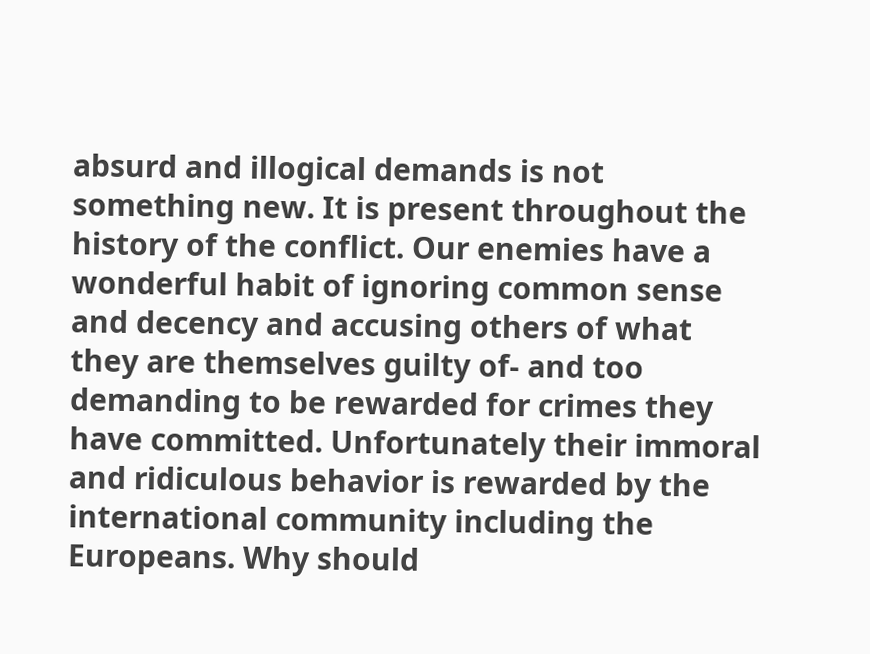absurd and illogical demands is not something new. It is present throughout the history of the conflict. Our enemies have a wonderful habit of ignoring common sense and decency and accusing others of what they are themselves guilty of- and too demanding to be rewarded for crimes they have committed. Unfortunately their immoral and ridiculous behavior is rewarded by the international community including the Europeans. Why should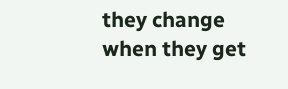they change when they get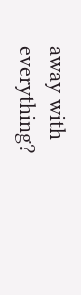away with everything?